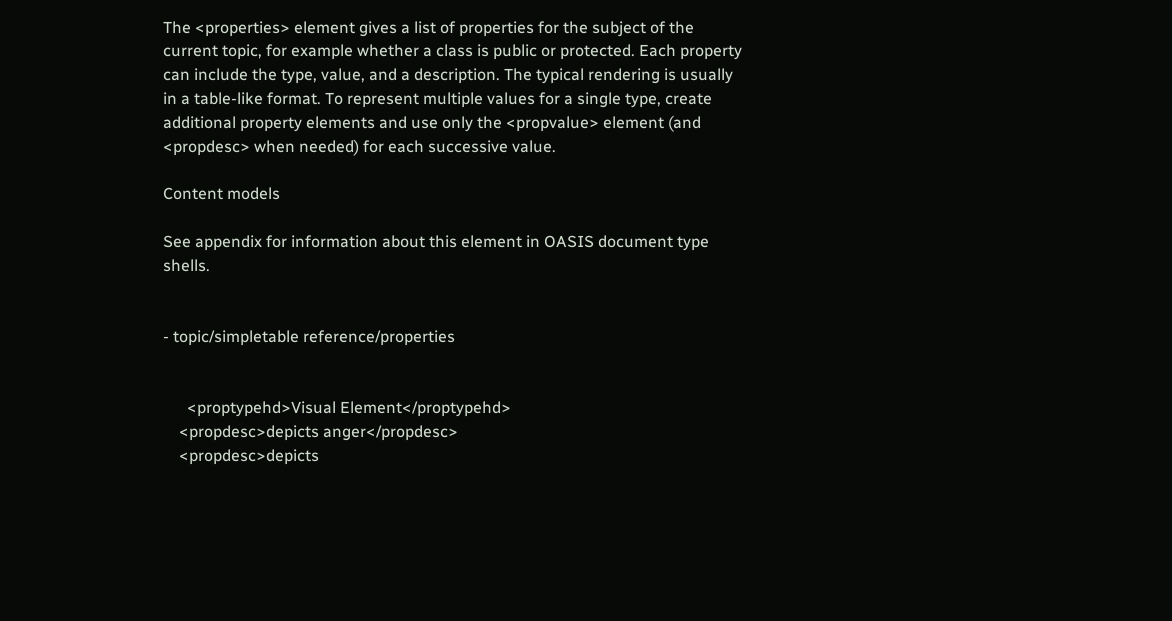The <properties> element gives a list of properties for the subject of the current topic, for example whether a class is public or protected. Each property can include the type, value, and a description. The typical rendering is usually in a table-like format. To represent multiple values for a single type, create additional property elements and use only the <propvalue> element (and <propdesc> when needed) for each successive value.

Content models

See appendix for information about this element in OASIS document type shells.


- topic/simpletable reference/properties


      <proptypehd>Visual Element</proptypehd>
    <propdesc>depicts anger</propdesc>
    <propdesc>depicts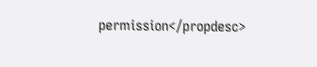permission</propdesc>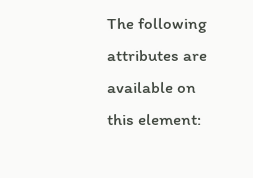The following attributes are available on this element: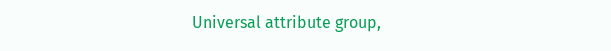Universal attribute group,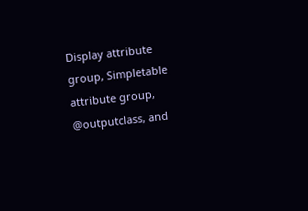Display attribute group, Simpletable attribute group, @outputclass, and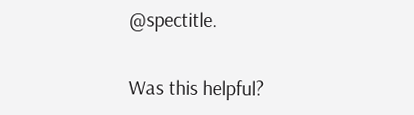@spectitle.

Was this helpful?